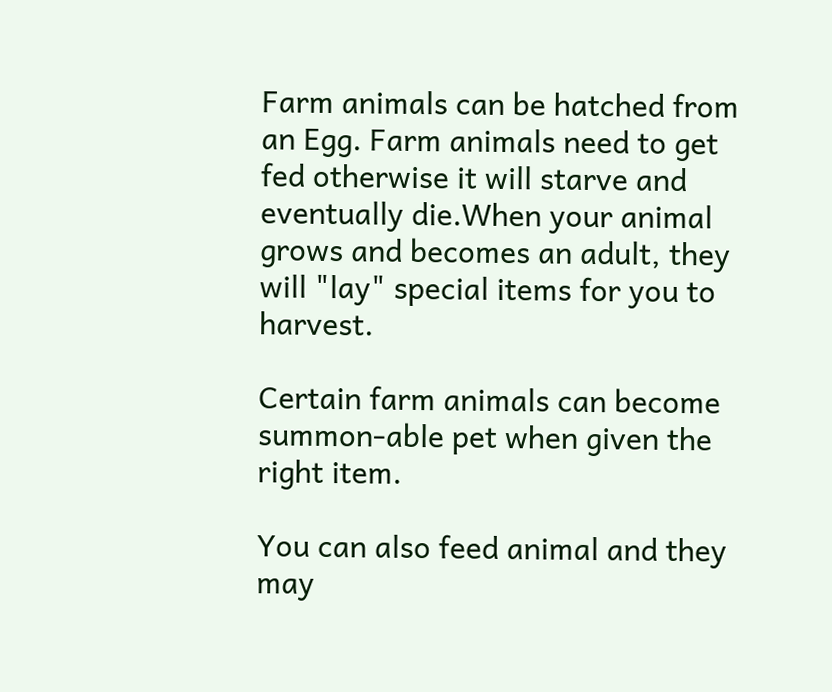Farm animals can be hatched from an Egg. Farm animals need to get fed otherwise it will starve and eventually die.When your animal grows and becomes an adult, they will "lay" special items for you to harvest.

Certain farm animals can become summon-able pet when given the right item.

You can also feed animal and they may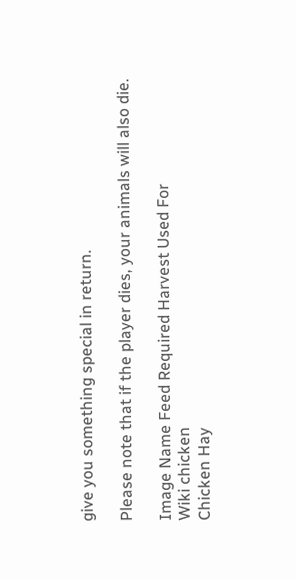give you something special in return.

Please note that if the player dies, your animals will also die.

Image Name Feed Required Harvest Used For
Wiki chicken
Chicken Hay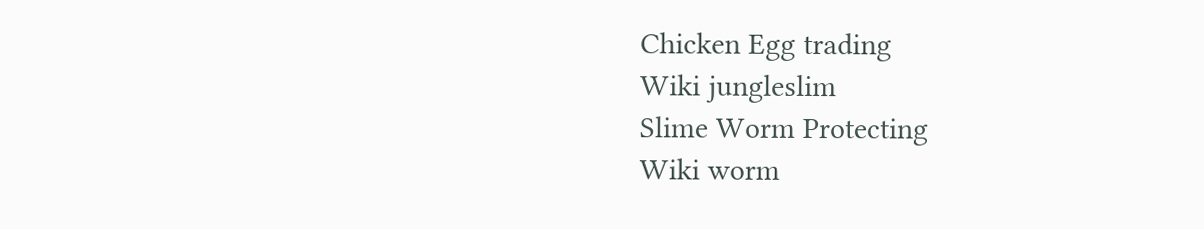Chicken Egg trading
Wiki jungleslim
Slime Worm Protecting
Wiki worm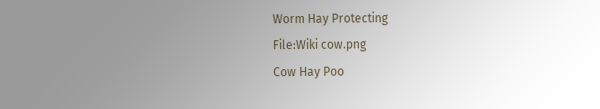Worm Hay Protecting
File:Wiki cow.png
Cow Hay Poo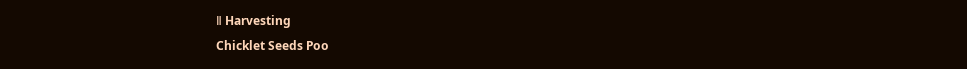Ⅱ Harvesting
Chicklet Seeds Poo